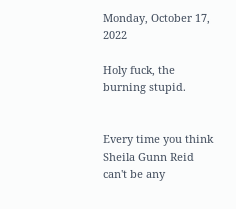Monday, October 17, 2022

Holy fuck, the burning stupid.


Every time you think Sheila Gunn Reid can't be any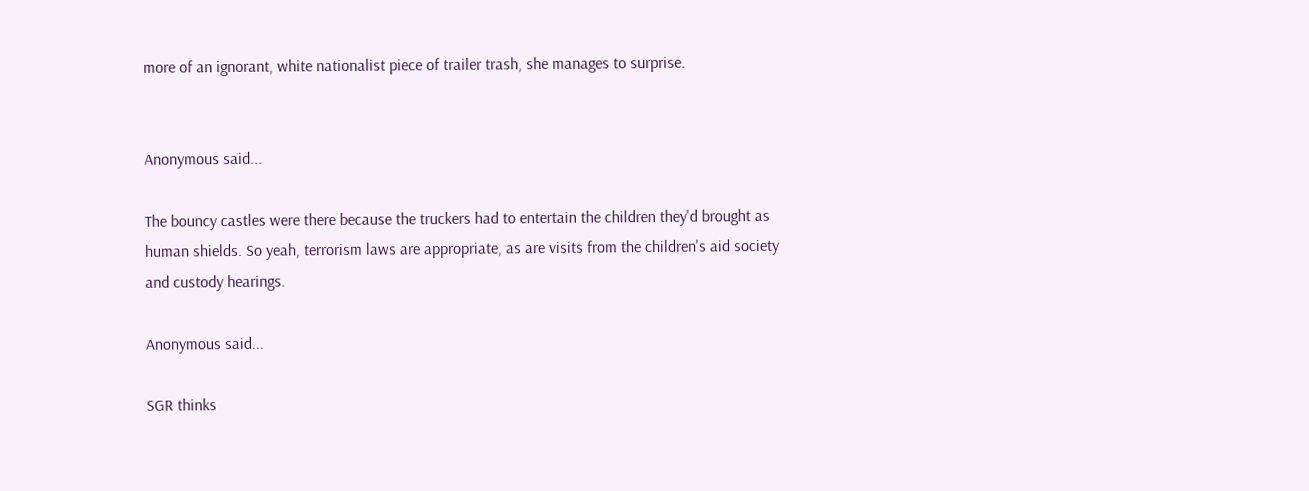more of an ignorant, white nationalist piece of trailer trash, she manages to surprise.


Anonymous said...

The bouncy castles were there because the truckers had to entertain the children they'd brought as human shields. So yeah, terrorism laws are appropriate, as are visits from the children's aid society and custody hearings.

Anonymous said...

SGR thinks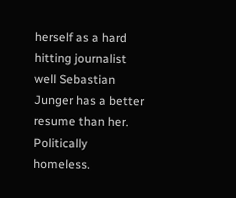herself as a hard hitting journalist well Sebastian Junger has a better resume than her. Politically homeless.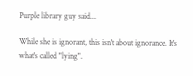Purple library guy said...

While she is ignorant, this isn't about ignorance. It's what's called "lying".